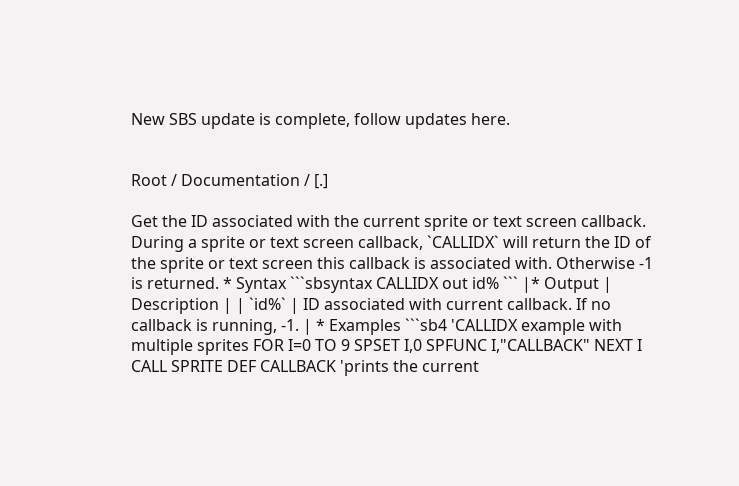New SBS update is complete, follow updates here.


Root / Documentation / [.]

Get the ID associated with the current sprite or text screen callback. During a sprite or text screen callback, `CALLIDX` will return the ID of the sprite or text screen this callback is associated with. Otherwise -1 is returned. * Syntax ```sbsyntax CALLIDX out id% ``` |* Output | Description | | `id%` | ID associated with current callback. If no callback is running, -1. | * Examples ```sb4 'CALLIDX example with multiple sprites FOR I=0 TO 9 SPSET I,0 SPFUNC I,"CALLBACK" NEXT I CALL SPRITE DEF CALLBACK 'prints the current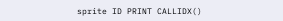sprite ID PRINT CALLIDX()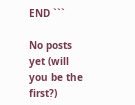END ```

No posts yet (will you be the first?)